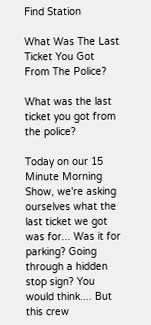Find Station

What Was The Last Ticket You Got From The Police?

What was the last ticket you got from the police?

Today on our 15 Minute Morning Show, we're asking ourselves what the last ticket we got was for... Was it for parking? Going through a hidden stop sign? You would think.... But this crew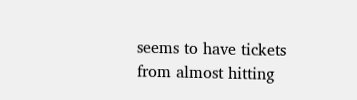seems to have tickets from almost hitting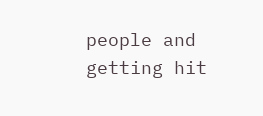people and getting hit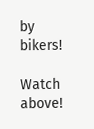by bikers!

Watch above!